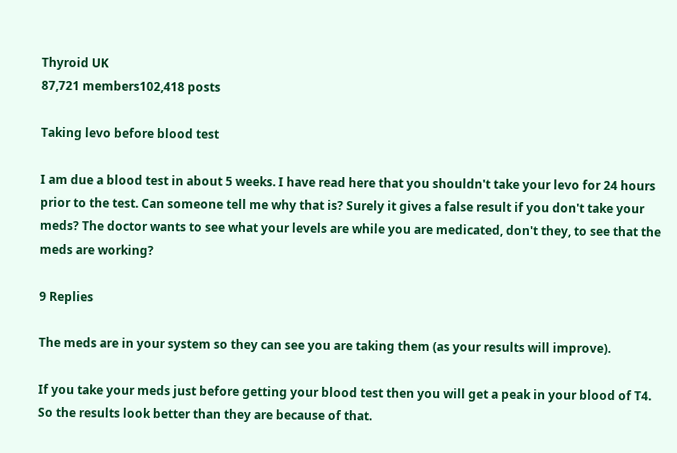Thyroid UK
87,721 members102,418 posts

Taking levo before blood test

I am due a blood test in about 5 weeks. I have read here that you shouldn't take your levo for 24 hours prior to the test. Can someone tell me why that is? Surely it gives a false result if you don't take your meds? The doctor wants to see what your levels are while you are medicated, don't they, to see that the meds are working?

9 Replies

The meds are in your system so they can see you are taking them (as your results will improve).

If you take your meds just before getting your blood test then you will get a peak in your blood of T4. So the results look better than they are because of that.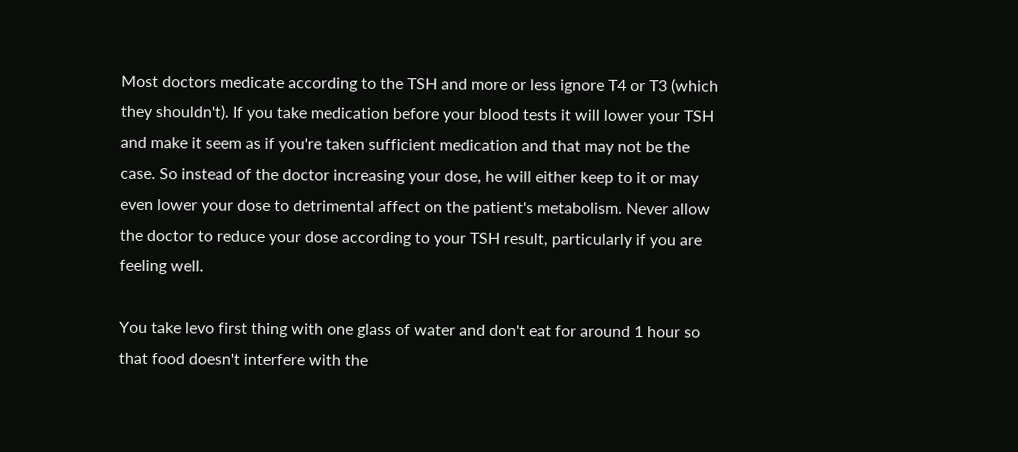Most doctors medicate according to the TSH and more or less ignore T4 or T3 (which they shouldn't). If you take medication before your blood tests it will lower your TSH and make it seem as if you're taken sufficient medication and that may not be the case. So instead of the doctor increasing your dose, he will either keep to it or may even lower your dose to detrimental affect on the patient's metabolism. Never allow the doctor to reduce your dose according to your TSH result, particularly if you are feeling well.

You take levo first thing with one glass of water and don't eat for around 1 hour so that food doesn't interfere with the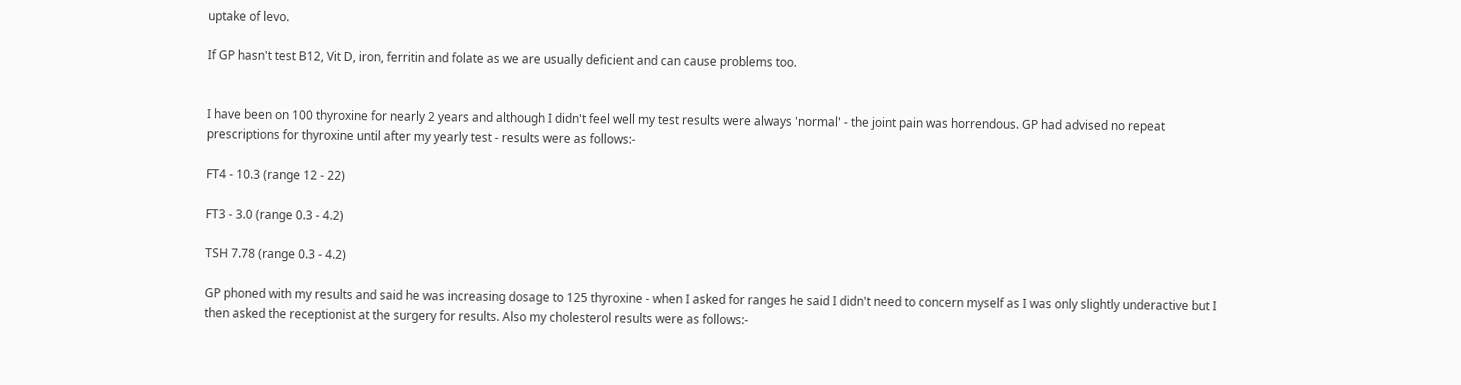uptake of levo.

If GP hasn't test B12, Vit D, iron, ferritin and folate as we are usually deficient and can cause problems too.


I have been on 100 thyroxine for nearly 2 years and although I didn't feel well my test results were always 'normal' - the joint pain was horrendous. GP had advised no repeat prescriptions for thyroxine until after my yearly test - results were as follows:-

FT4 - 10.3 (range 12 - 22)

FT3 - 3.0 (range 0.3 - 4.2)

TSH 7.78 (range 0.3 - 4.2)

GP phoned with my results and said he was increasing dosage to 125 thyroxine - when I asked for ranges he said I didn't need to concern myself as I was only slightly underactive but I then asked the receptionist at the surgery for results. Also my cholesterol results were as follows:-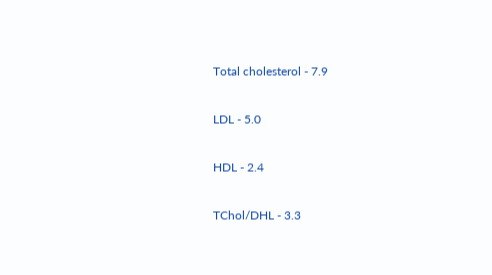Total cholesterol - 7.9

LDL - 5.0

HDL - 2.4

TChol/DHL - 3.3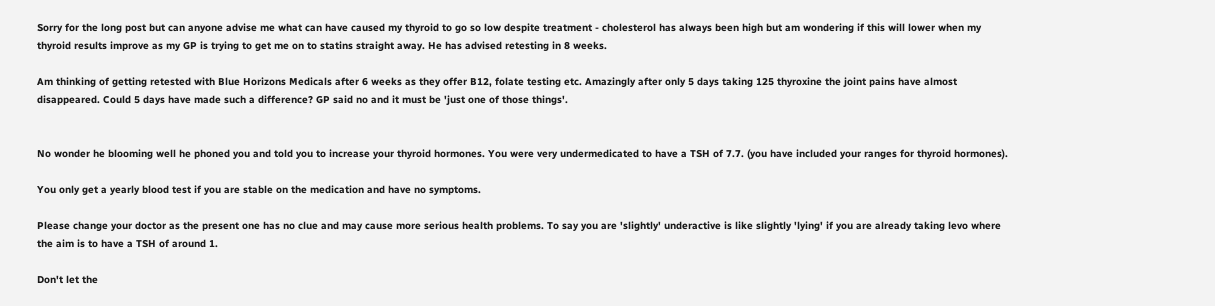Sorry for the long post but can anyone advise me what can have caused my thyroid to go so low despite treatment - cholesterol has always been high but am wondering if this will lower when my thyroid results improve as my GP is trying to get me on to statins straight away. He has advised retesting in 8 weeks.

Am thinking of getting retested with Blue Horizons Medicals after 6 weeks as they offer B12, folate testing etc. Amazingly after only 5 days taking 125 thyroxine the joint pains have almost disappeared. Could 5 days have made such a difference? GP said no and it must be 'just one of those things'.


No wonder he blooming well he phoned you and told you to increase your thyroid hormones. You were very undermedicated to have a TSH of 7.7. (you have included your ranges for thyroid hormones).

You only get a yearly blood test if you are stable on the medication and have no symptoms.

Please change your doctor as the present one has no clue and may cause more serious health problems. To say you are 'slightly' underactive is like slightly 'lying' if you are already taking levo where the aim is to have a TSH of around 1.

Don't let the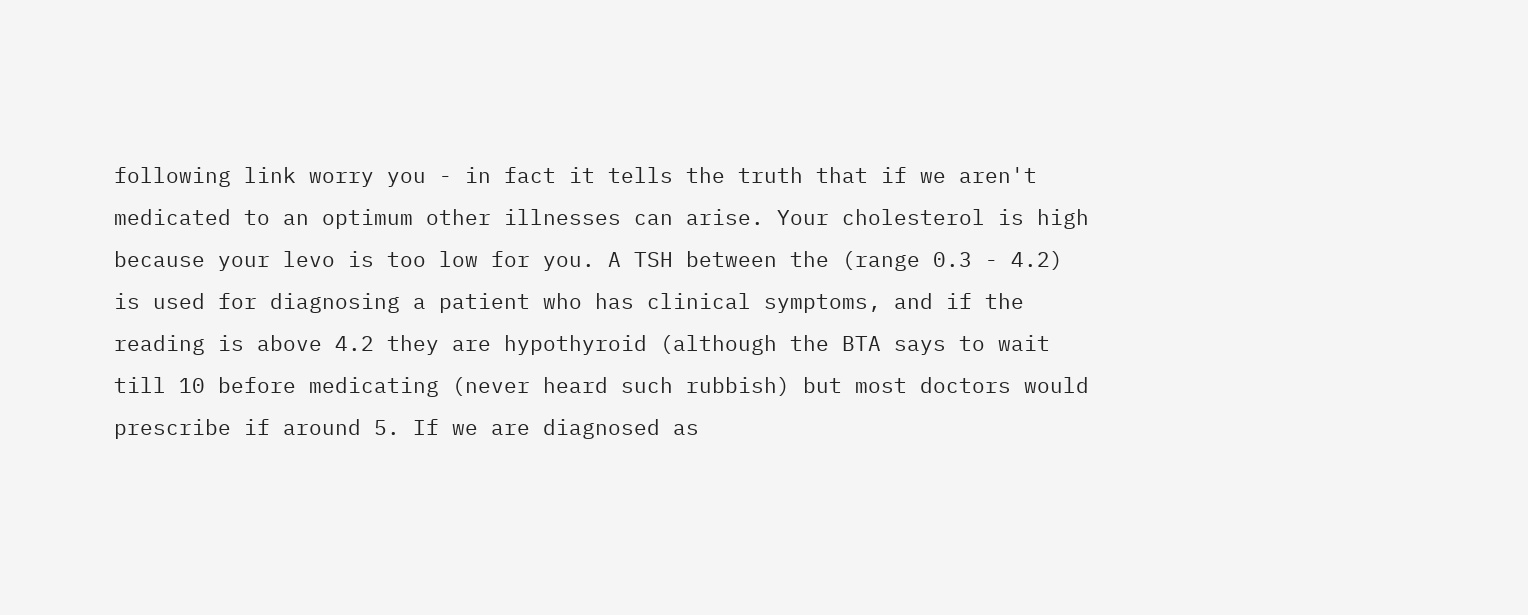following link worry you - in fact it tells the truth that if we aren't medicated to an optimum other illnesses can arise. Your cholesterol is high because your levo is too low for you. A TSH between the (range 0.3 - 4.2) is used for diagnosing a patient who has clinical symptoms, and if the reading is above 4.2 they are hypothyroid (although the BTA says to wait till 10 before medicating (never heard such rubbish) but most doctors would prescribe if around 5. If we are diagnosed as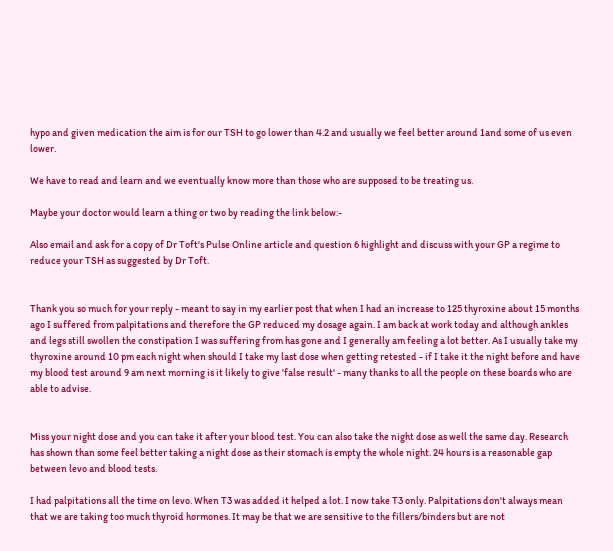hypo and given medication the aim is for our TSH to go lower than 4.2 and usually we feel better around 1and some of us even lower.

We have to read and learn and we eventually know more than those who are supposed to be treating us.

Maybe your doctor would learn a thing or two by reading the link below:-

Also email and ask for a copy of Dr Toft's Pulse Online article and question 6 highlight and discuss with your GP a regime to reduce your TSH as suggested by Dr Toft.


Thank you so much for your reply - meant to say in my earlier post that when I had an increase to 125 thyroxine about 15 months ago I suffered from palpitations and therefore the GP reduced my dosage again. I am back at work today and although ankles and legs still swollen the constipation I was suffering from has gone and I generally am feeling a lot better. As I usually take my thyroxine around 10 pm each night when should I take my last dose when getting retested - if I take it the night before and have my blood test around 9 am next morning is it likely to give 'false result' - many thanks to all the people on these boards who are able to advise.


Miss your night dose and you can take it after your blood test. You can also take the night dose as well the same day. Research has shown than some feel better taking a night dose as their stomach is empty the whole night. 24 hours is a reasonable gap between levo and blood tests.

I had palpitations all the time on levo. When T3 was added it helped a lot. I now take T3 only. Palpitations don't always mean that we are taking too much thyroid hormones. It may be that we are sensitive to the fillers/binders but are not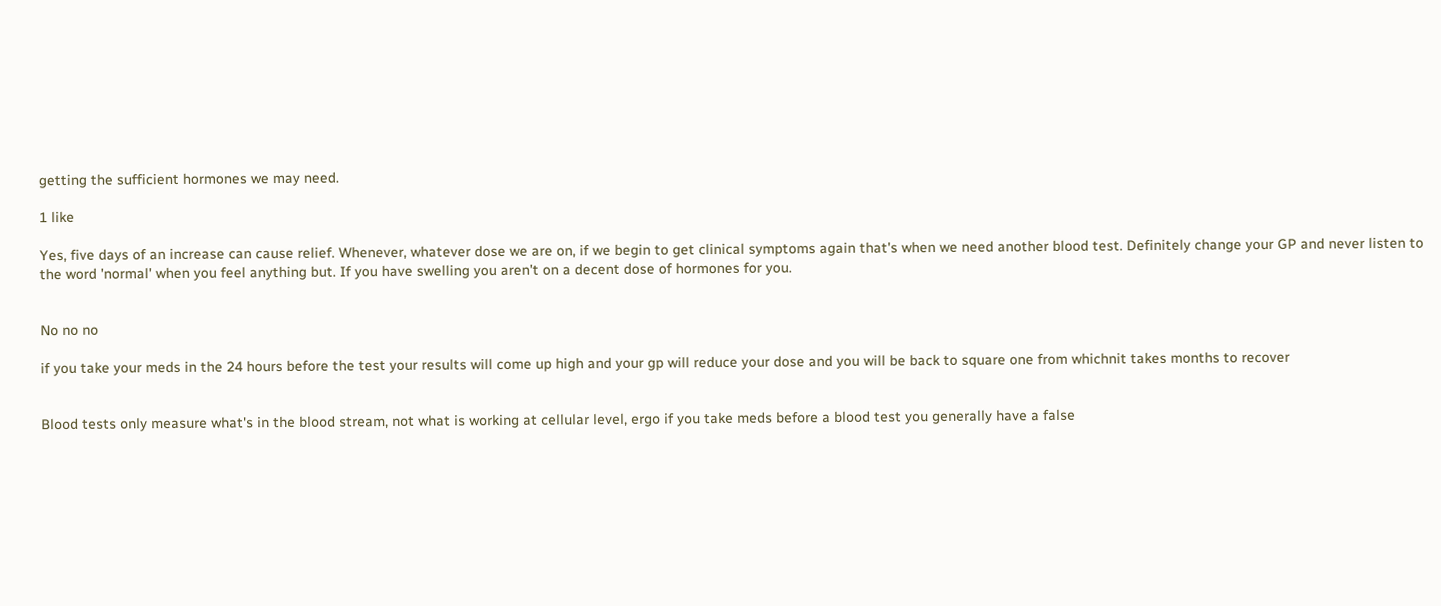getting the sufficient hormones we may need.

1 like

Yes, five days of an increase can cause relief. Whenever, whatever dose we are on, if we begin to get clinical symptoms again that's when we need another blood test. Definitely change your GP and never listen to the word 'normal' when you feel anything but. If you have swelling you aren't on a decent dose of hormones for you.


No no no

if you take your meds in the 24 hours before the test your results will come up high and your gp will reduce your dose and you will be back to square one from whichnit takes months to recover


Blood tests only measure what's in the blood stream, not what is working at cellular level, ergo if you take meds before a blood test you generally have a false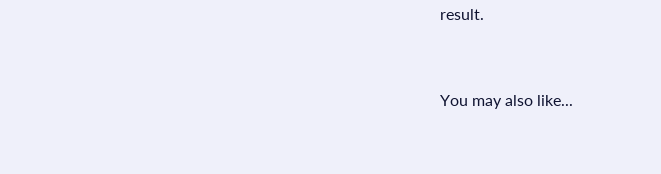result.


You may also like...